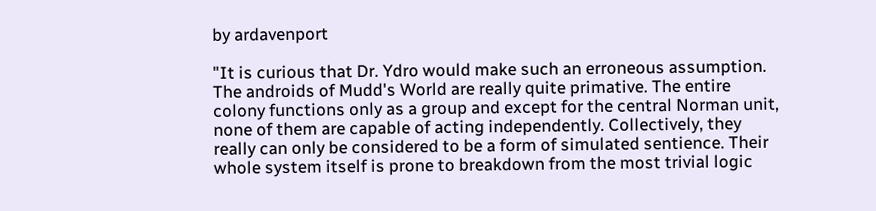by ardavenport

"It is curious that Dr. Ydro would make such an erroneous assumption. The androids of Mudd's World are really quite primative. The entire colony functions only as a group and except for the central Norman unit, none of them are capable of acting independently. Collectively, they really can only be considered to be a form of simulated sentience. Their whole system itself is prone to breakdown from the most trivial logic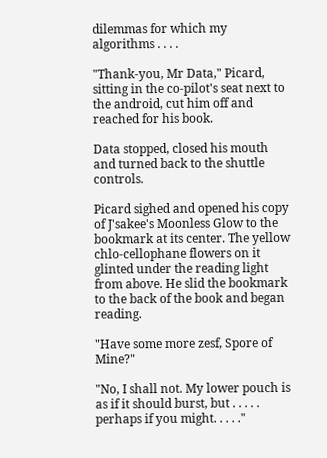dilemmas for which my algorithms . . . .

"Thank-you, Mr Data," Picard, sitting in the co-pilot's seat next to the android, cut him off and reached for his book.

Data stopped, closed his mouth and turned back to the shuttle controls.

Picard sighed and opened his copy of J'sakee's Moonless Glow to the bookmark at its center. The yellow chlo-cellophane flowers on it glinted under the reading light from above. He slid the bookmark to the back of the book and began reading.

"Have some more zesf, Spore of Mine?"

"No, I shall not. My lower pouch is as if it should burst, but . . . . . perhaps if you might. . . . ."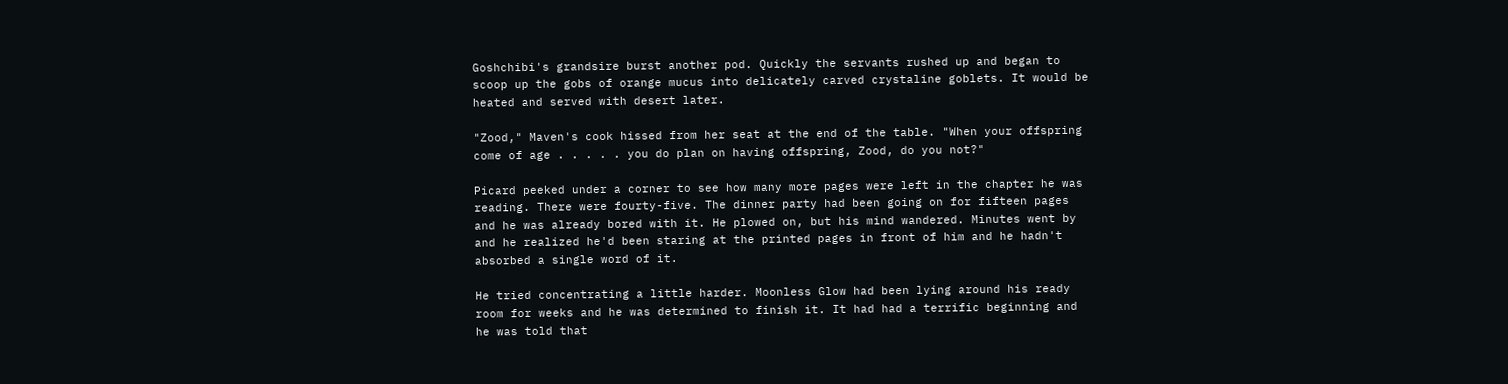Goshchibi's grandsire burst another pod. Quickly the servants rushed up and began to scoop up the gobs of orange mucus into delicately carved crystaline goblets. It would be heated and served with desert later.

"Zood," Maven's cook hissed from her seat at the end of the table. "When your offspring come of age . . . . . you do plan on having offspring, Zood, do you not?"

Picard peeked under a corner to see how many more pages were left in the chapter he was reading. There were fourty-five. The dinner party had been going on for fifteen pages and he was already bored with it. He plowed on, but his mind wandered. Minutes went by and he realized he'd been staring at the printed pages in front of him and he hadn't absorbed a single word of it.

He tried concentrating a little harder. Moonless Glow had been lying around his ready room for weeks and he was determined to finish it. It had had a terrific beginning and he was told that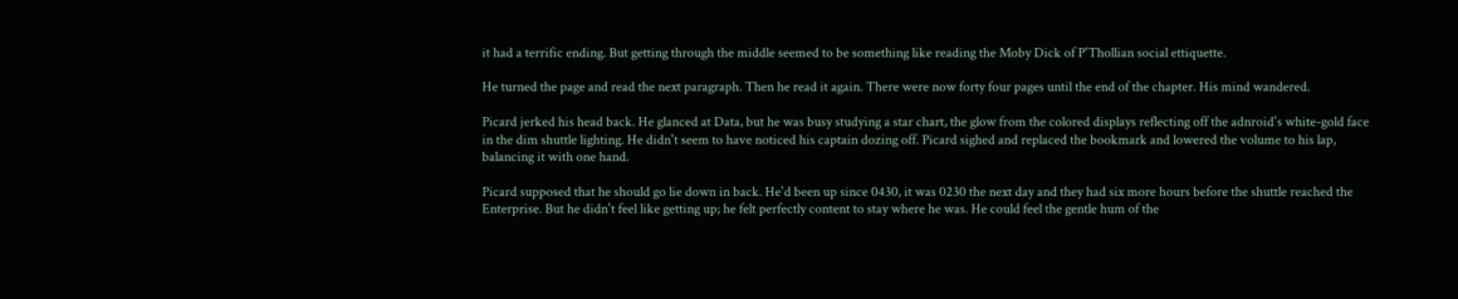it had a terrific ending. But getting through the middle seemed to be something like reading the Moby Dick of P'Thollian social ettiquette.

He turned the page and read the next paragraph. Then he read it again. There were now forty four pages until the end of the chapter. His mind wandered.

Picard jerked his head back. He glanced at Data, but he was busy studying a star chart, the glow from the colored displays reflecting off the adnroid's white-gold face in the dim shuttle lighting. He didn't seem to have noticed his captain dozing off. Picard sighed and replaced the bookmark and lowered the volume to his lap, balancing it with one hand.

Picard supposed that he should go lie down in back. He'd been up since 0430, it was 0230 the next day and they had six more hours before the shuttle reached the Enterprise. But he didn't feel like getting up; he felt perfectly content to stay where he was. He could feel the gentle hum of the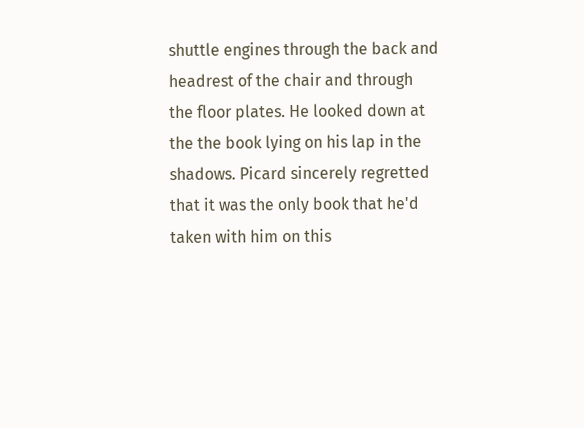shuttle engines through the back and headrest of the chair and through the floor plates. He looked down at the the book lying on his lap in the shadows. Picard sincerely regretted that it was the only book that he'd taken with him on this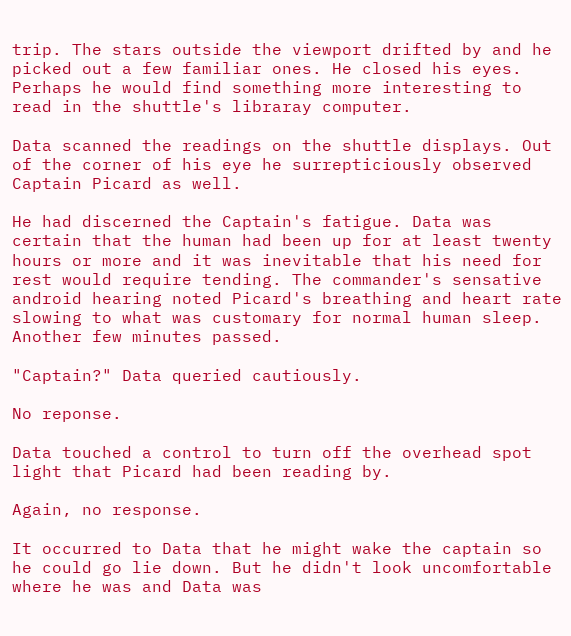trip. The stars outside the viewport drifted by and he picked out a few familiar ones. He closed his eyes. Perhaps he would find something more interesting to read in the shuttle's libraray computer.

Data scanned the readings on the shuttle displays. Out of the corner of his eye he surrepticiously observed Captain Picard as well.

He had discerned the Captain's fatigue. Data was certain that the human had been up for at least twenty hours or more and it was inevitable that his need for rest would require tending. The commander's sensative android hearing noted Picard's breathing and heart rate slowing to what was customary for normal human sleep. Another few minutes passed.

"Captain?" Data queried cautiously.

No reponse.

Data touched a control to turn off the overhead spot light that Picard had been reading by.

Again, no response.

It occurred to Data that he might wake the captain so he could go lie down. But he didn't look uncomfortable where he was and Data was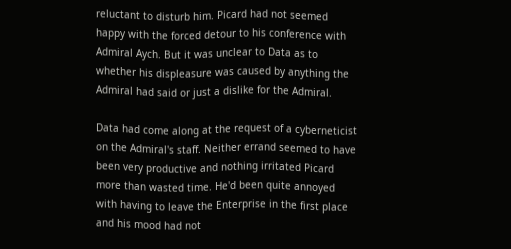reluctant to disturb him. Picard had not seemed happy with the forced detour to his conference with Admiral Aych. But it was unclear to Data as to whether his displeasure was caused by anything the Admiral had said or just a dislike for the Admiral.

Data had come along at the request of a cyberneticist on the Admiral's staff. Neither errand seemed to have been very productive and nothing irritated Picard more than wasted time. He'd been quite annoyed with having to leave the Enterprise in the first place and his mood had not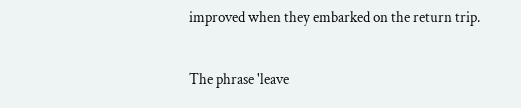improved when they embarked on the return trip.

The phrase 'leave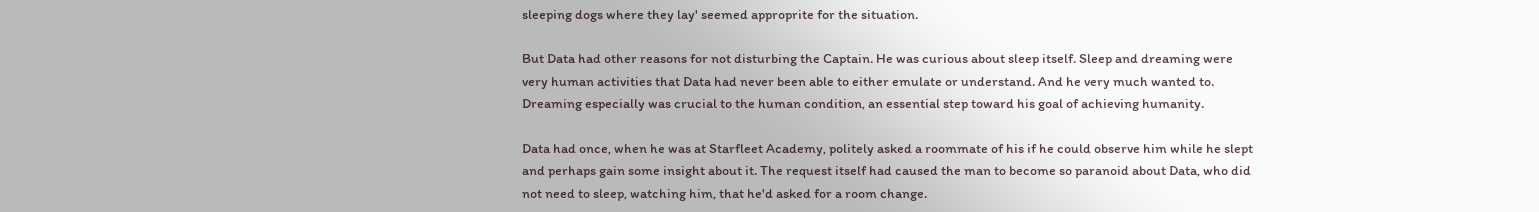sleeping dogs where they lay' seemed approprite for the situation.

But Data had other reasons for not disturbing the Captain. He was curious about sleep itself. Sleep and dreaming were very human activities that Data had never been able to either emulate or understand. And he very much wanted to. Dreaming especially was crucial to the human condition, an essential step toward his goal of achieving humanity.

Data had once, when he was at Starfleet Academy, politely asked a roommate of his if he could observe him while he slept and perhaps gain some insight about it. The request itself had caused the man to become so paranoid about Data, who did not need to sleep, watching him, that he'd asked for a room change.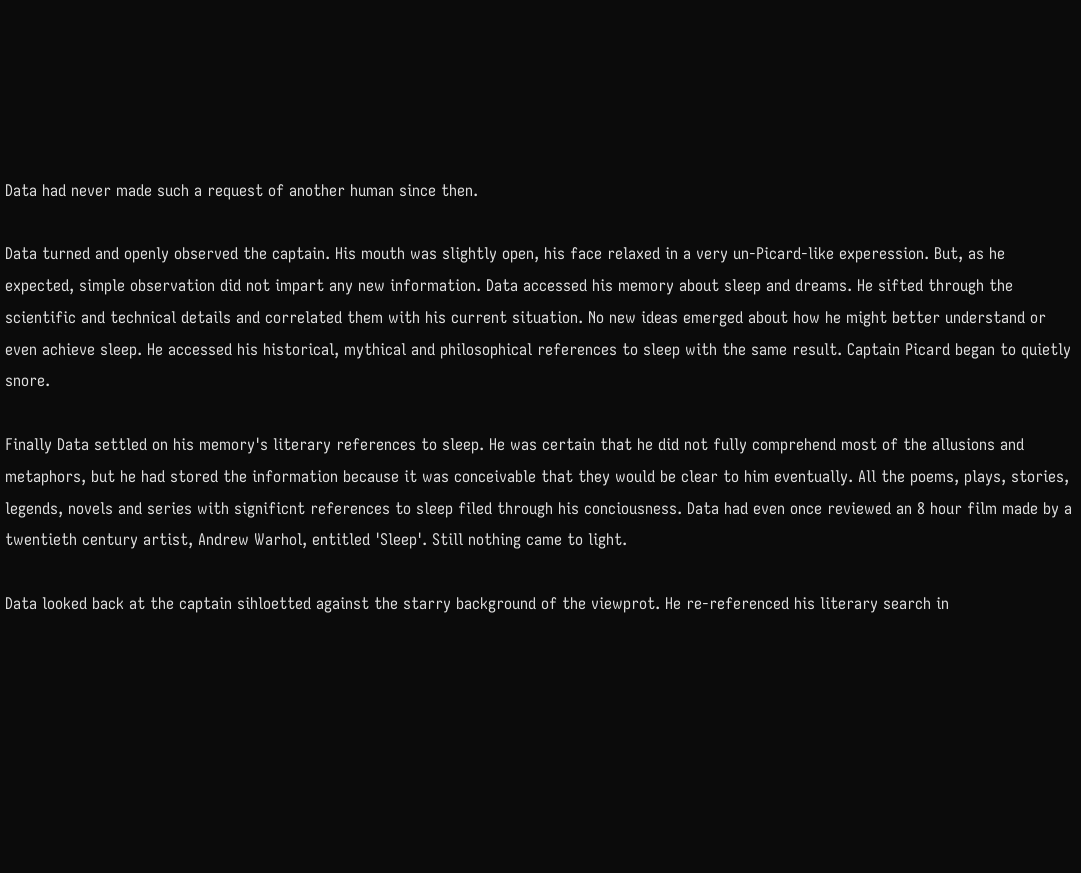Data had never made such a request of another human since then.

Data turned and openly observed the captain. His mouth was slightly open, his face relaxed in a very un-Picard-like experession. But, as he expected, simple observation did not impart any new information. Data accessed his memory about sleep and dreams. He sifted through the scientific and technical details and correlated them with his current situation. No new ideas emerged about how he might better understand or even achieve sleep. He accessed his historical, mythical and philosophical references to sleep with the same result. Captain Picard began to quietly snore.

Finally Data settled on his memory's literary references to sleep. He was certain that he did not fully comprehend most of the allusions and metaphors, but he had stored the information because it was conceivable that they would be clear to him eventually. All the poems, plays, stories, legends, novels and series with significnt references to sleep filed through his conciousness. Data had even once reviewed an 8 hour film made by a twentieth century artist, Andrew Warhol, entitled 'Sleep'. Still nothing came to light.

Data looked back at the captain sihloetted against the starry background of the viewprot. He re-referenced his literary search in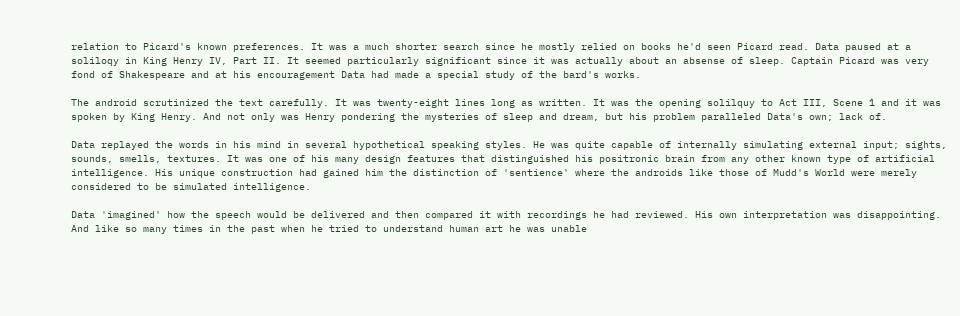relation to Picard's known preferences. It was a much shorter search since he mostly relied on books he'd seen Picard read. Data paused at a soliloqy in King Henry IV, Part II. It seemed particularly significant since it was actually about an absense of sleep. Captain Picard was very fond of Shakespeare and at his encouragement Data had made a special study of the bard's works.

The android scrutinized the text carefully. It was twenty-eight lines long as written. It was the opening solilquy to Act III, Scene 1 and it was spoken by King Henry. And not only was Henry pondering the mysteries of sleep and dream, but his problem paralleled Data's own; lack of.

Data replayed the words in his mind in several hypothetical speaking styles. He was quite capable of internally simulating external input; sights, sounds, smells, textures. It was one of his many design features that distinguished his positronic brain from any other known type of artificial intelligence. His unique construction had gained him the distinction of 'sentience' where the androids like those of Mudd's World were merely considered to be simulated intelligence.

Data 'imagined' how the speech would be delivered and then compared it with recordings he had reviewed. His own interpretation was disappointing. And like so many times in the past when he tried to understand human art he was unable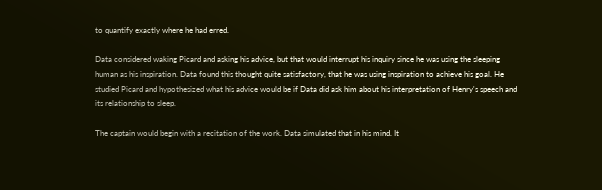to quantify exactly where he had erred.

Data considered waking Picard and asking his advice, but that would interrupt his inquiry since he was using the sleeping human as his inspiration. Data found this thought quite satisfactory, that he was using inspiration to achieve his goal. He studied Picard and hypothesized what his advice would be if Data did ask him about his interpretation of Henry's speech and its relationship to sleep.

The captain would begin with a recitation of the work. Data simulated that in his mind. It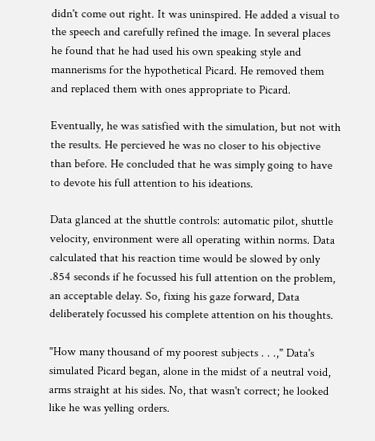didn't come out right. It was uninspired. He added a visual to the speech and carefully refined the image. In several places he found that he had used his own speaking style and mannerisms for the hypothetical Picard. He removed them and replaced them with ones appropriate to Picard.

Eventually, he was satisfied with the simulation, but not with the results. He percieved he was no closer to his objective than before. He concluded that he was simply going to have to devote his full attention to his ideations.

Data glanced at the shuttle controls: automatic pilot, shuttle velocity, environment were all operating within norms. Data calculated that his reaction time would be slowed by only .854 seconds if he focussed his full attention on the problem, an acceptable delay. So, fixing his gaze forward, Data deliberately focussed his complete attention on his thoughts.

"How many thousand of my poorest subjects . . .," Data's simulated Picard began, alone in the midst of a neutral void, arms straight at his sides. No, that wasn't correct; he looked like he was yelling orders.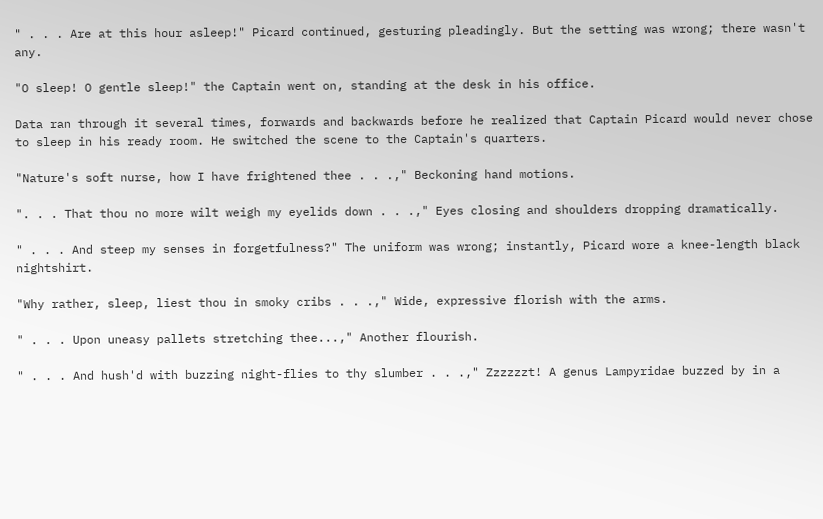" . . . Are at this hour asleep!" Picard continued, gesturing pleadingly. But the setting was wrong; there wasn't any.

"O sleep! O gentle sleep!" the Captain went on, standing at the desk in his office.

Data ran through it several times, forwards and backwards before he realized that Captain Picard would never chose to sleep in his ready room. He switched the scene to the Captain's quarters.

"Nature's soft nurse, how I have frightened thee . . .," Beckoning hand motions.

". . . That thou no more wilt weigh my eyelids down . . .," Eyes closing and shoulders dropping dramatically.

" . . . And steep my senses in forgetfulness?" The uniform was wrong; instantly, Picard wore a knee-length black nightshirt.

"Why rather, sleep, liest thou in smoky cribs . . .," Wide, expressive florish with the arms.

" . . . Upon uneasy pallets stretching thee...," Another flourish.

" . . . And hush'd with buzzing night-flies to thy slumber . . .," Zzzzzzt! A genus Lampyridae buzzed by in a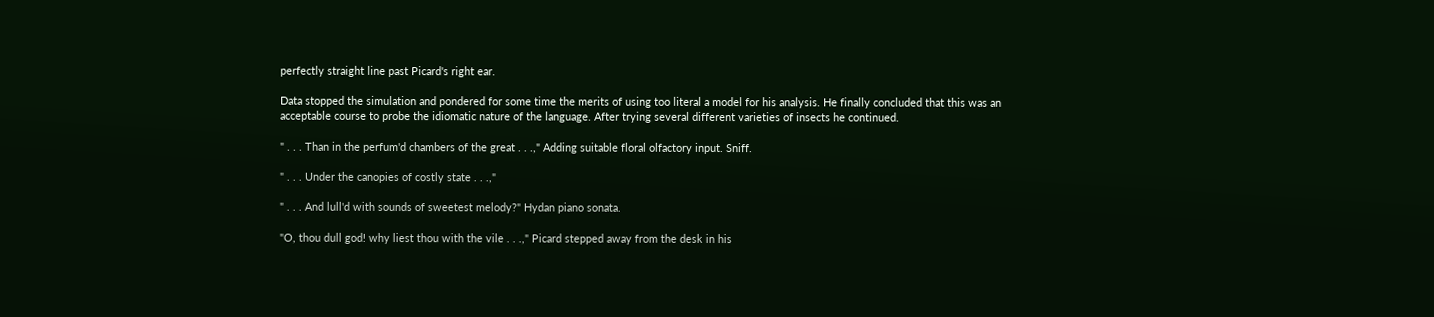perfectly straight line past Picard's right ear.

Data stopped the simulation and pondered for some time the merits of using too literal a model for his analysis. He finally concluded that this was an acceptable course to probe the idiomatic nature of the language. After trying several different varieties of insects he continued.

" . . . Than in the perfum'd chambers of the great . . .," Adding suitable floral olfactory input. Sniff.

" . . . Under the canopies of costly state . . .,"

" . . . And lull'd with sounds of sweetest melody?" Hydan piano sonata.

"O, thou dull god! why liest thou with the vile . . .," Picard stepped away from the desk in his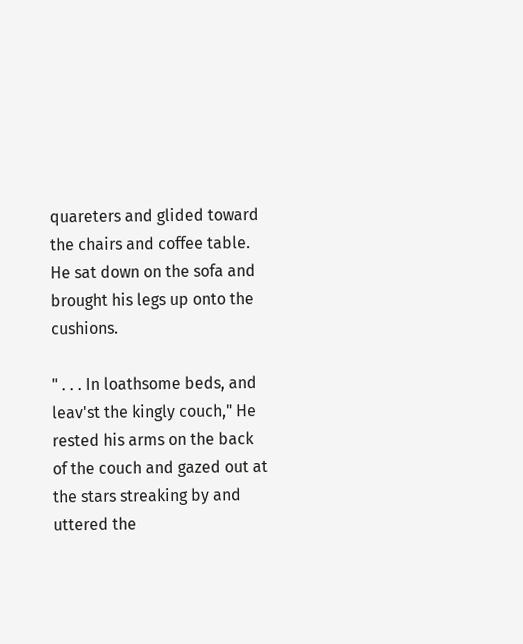quareters and glided toward the chairs and coffee table. He sat down on the sofa and brought his legs up onto the cushions.

" . . . In loathsome beds, and leav'st the kingly couch," He rested his arms on the back of the couch and gazed out at the stars streaking by and uttered the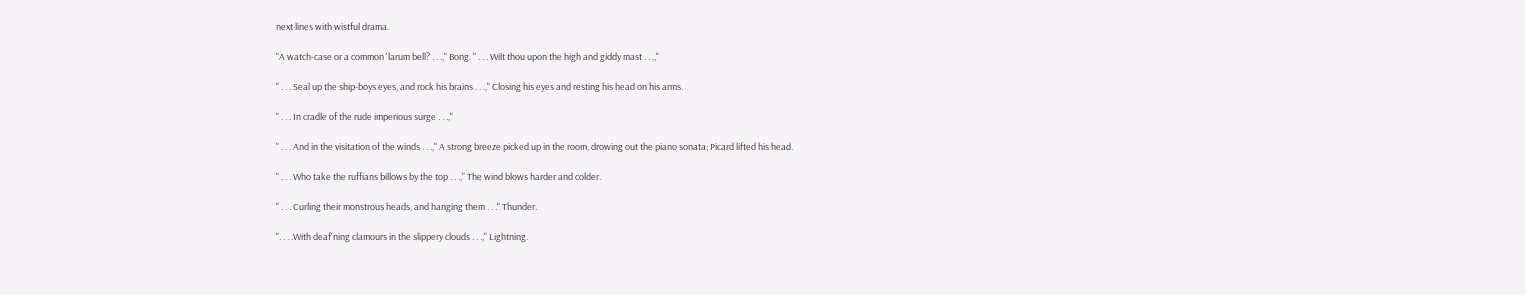next lines with wistful drama.

"A watch-case or a common 'larum bell? . . .," Bong. " . . . Wilt thou upon the high and giddy mast . . .,"

" . . . Seal up the ship-boys eyes, and rock his brains . . .," Closing his eyes and resting his head on his arms.

" . . . In cradle of the rude imperious surge . . .,"

" . . . And in the visitation of the winds . . .," A strong breeze picked up in the room, drowing out the piano sonata; Picard lifted his head.

" . . . Who take the ruffians billows by the top . . .," The wind blows harder and colder.

" . . . Curling their monstrous heads, and hanging them . . ." Thunder.

". . . .With deaf'ning clamours in the slippery clouds . . .," Lightning.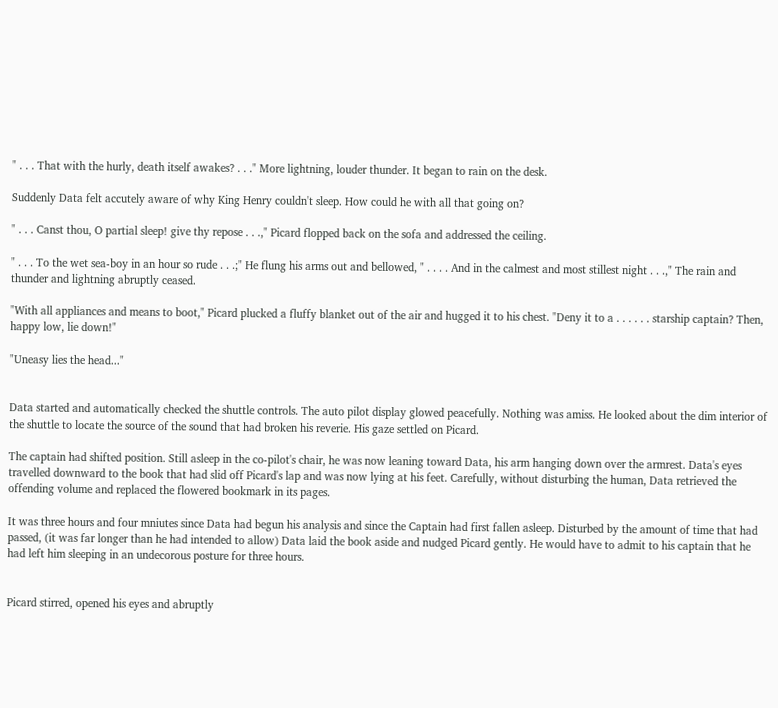" . . . That with the hurly, death itself awakes? . . ." More lightning, louder thunder. It began to rain on the desk.

Suddenly Data felt accutely aware of why King Henry couldn't sleep. How could he with all that going on?

" . . . Canst thou, O partial sleep! give thy repose . . .," Picard flopped back on the sofa and addressed the ceiling.

" . . . To the wet sea-boy in an hour so rude . . .;" He flung his arms out and bellowed, " . . . . And in the calmest and most stillest night . . .," The rain and thunder and lightning abruptly ceased.

"With all appliances and means to boot," Picard plucked a fluffy blanket out of the air and hugged it to his chest. "Deny it to a . . . . . . starship captain? Then, happy low, lie down!"

"Uneasy lies the head..."


Data started and automatically checked the shuttle controls. The auto pilot display glowed peacefully. Nothing was amiss. He looked about the dim interior of the shuttle to locate the source of the sound that had broken his reverie. His gaze settled on Picard.

The captain had shifted position. Still asleep in the co-pilot's chair, he was now leaning toward Data, his arm hanging down over the armrest. Data's eyes travelled downward to the book that had slid off Picard's lap and was now lying at his feet. Carefully, without disturbing the human, Data retrieved the offending volume and replaced the flowered bookmark in its pages.

It was three hours and four mniutes since Data had begun his analysis and since the Captain had first fallen asleep. Disturbed by the amount of time that had passed, (it was far longer than he had intended to allow) Data laid the book aside and nudged Picard gently. He would have to admit to his captain that he had left him sleeping in an undecorous posture for three hours.


Picard stirred, opened his eyes and abruptly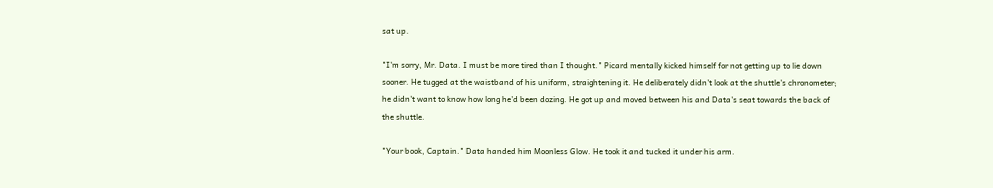sat up.

"I'm sorry, Mr. Data. I must be more tired than I thought." Picard mentally kicked himself for not getting up to lie down sooner. He tugged at the waistband of his uniform, straightening it. He deliberately didn't look at the shuttle's chronometer; he didn't want to know how long he'd been dozing. He got up and moved between his and Data's seat towards the back of the shuttle.

"Your book, Captain." Data handed him Moonless Glow. He took it and tucked it under his arm.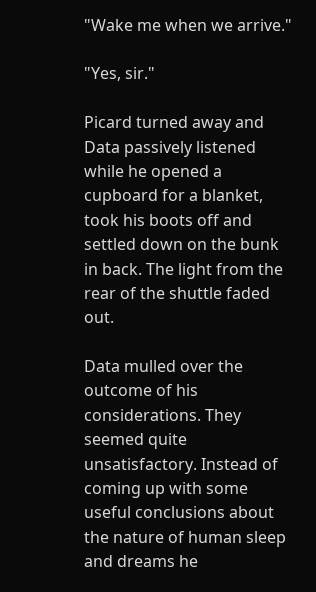"Wake me when we arrive."

"Yes, sir."

Picard turned away and Data passively listened while he opened a cupboard for a blanket, took his boots off and settled down on the bunk in back. The light from the rear of the shuttle faded out.

Data mulled over the outcome of his considerations. They seemed quite unsatisfactory. Instead of coming up with some useful conclusions about the nature of human sleep and dreams he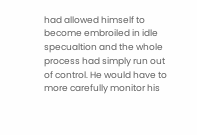had allowed himself to become embroiled in idle specualtion and the whole process had simply run out of control. He would have to more carefully monitor his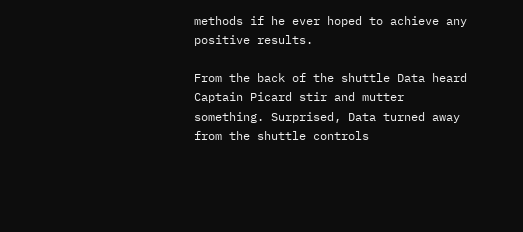methods if he ever hoped to achieve any positive results.

From the back of the shuttle Data heard Captain Picard stir and mutter something. Surprised, Data turned away from the shuttle controls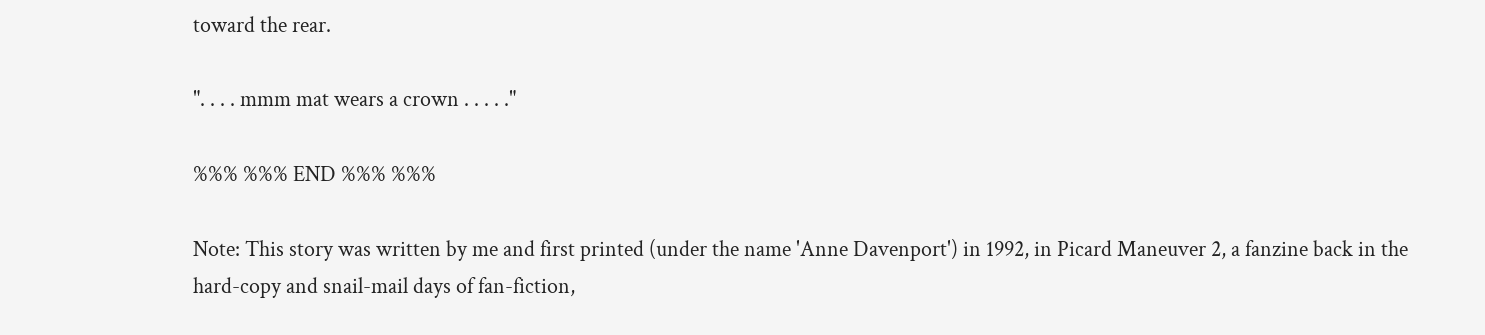toward the rear.

". . . . mmm mat wears a crown . . . . ."

%%% %%% END %%% %%%

Note: This story was written by me and first printed (under the name 'Anne Davenport') in 1992, in Picard Maneuver 2, a fanzine back in the hard-copy and snail-mail days of fan-fiction,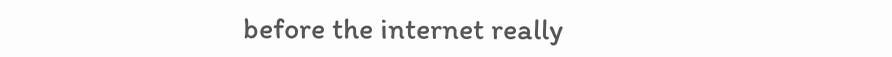before the internet really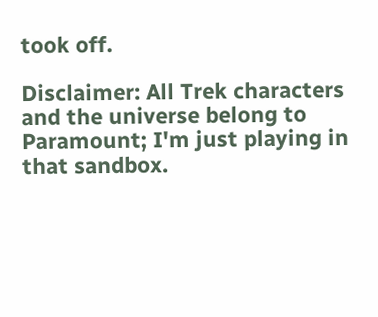took off.

Disclaimer: All Trek characters and the universe belong to Paramount; I'm just playing in that sandbox.